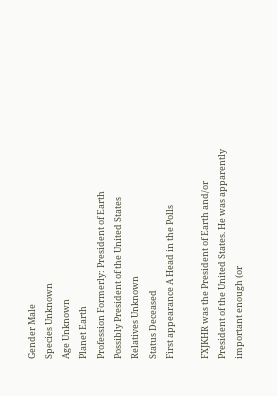Gender Male
Species Unknown
Age Unknown
Planet Earth
Profession Formerly: President of Earth
Possibly President of the United States
Relatives Unknown
Status Deceased
First appearance A Head in the Polls

FXJKHR was the President of Earth and/or President of the United States. He was apparently important enough (or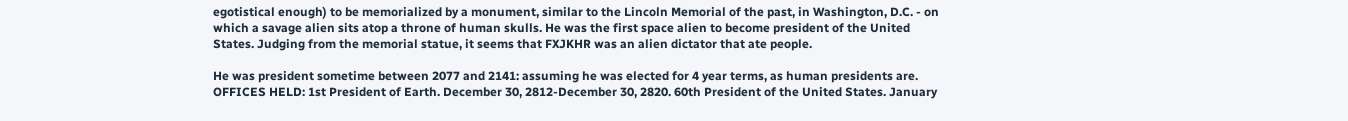egotistical enough) to be memorialized by a monument, similar to the Lincoln Memorial of the past, in Washington, D.C. - on which a savage alien sits atop a throne of human skulls. He was the first space alien to become president of the United States. Judging from the memorial statue, it seems that FXJKHR was an alien dictator that ate people.

He was president sometime between 2077 and 2141: assuming he was elected for 4 year terms, as human presidents are. OFFICES HELD: 1st President of Earth. December 30, 2812-December 30, 2820. 60th President of the United States. January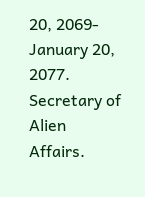20, 2069-January 20, 2077. Secretary of Alien Affairs.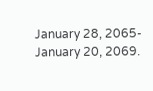January 28, 2065-January 20, 2069.